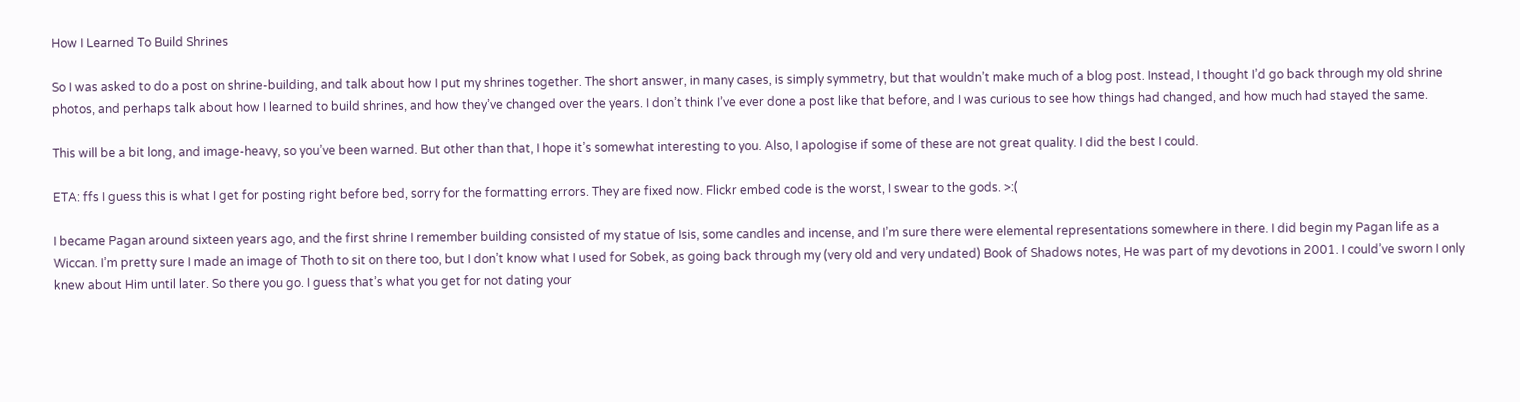How I Learned To Build Shrines

So I was asked to do a post on shrine-building, and talk about how I put my shrines together. The short answer, in many cases, is simply symmetry, but that wouldn’t make much of a blog post. Instead, I thought I’d go back through my old shrine photos, and perhaps talk about how I learned to build shrines, and how they’ve changed over the years. I don’t think I’ve ever done a post like that before, and I was curious to see how things had changed, and how much had stayed the same.

This will be a bit long, and image-heavy, so you’ve been warned. But other than that, I hope it’s somewhat interesting to you. Also, I apologise if some of these are not great quality. I did the best I could.

ETA: ffs I guess this is what I get for posting right before bed, sorry for the formatting errors. They are fixed now. Flickr embed code is the worst, I swear to the gods. >:(

I became Pagan around sixteen years ago, and the first shrine I remember building consisted of my statue of Isis, some candles and incense, and I’m sure there were elemental representations somewhere in there. I did begin my Pagan life as a Wiccan. I’m pretty sure I made an image of Thoth to sit on there too, but I don’t know what I used for Sobek, as going back through my (very old and very undated) Book of Shadows notes, He was part of my devotions in 2001. I could’ve sworn I only knew about Him until later. So there you go. I guess that’s what you get for not dating your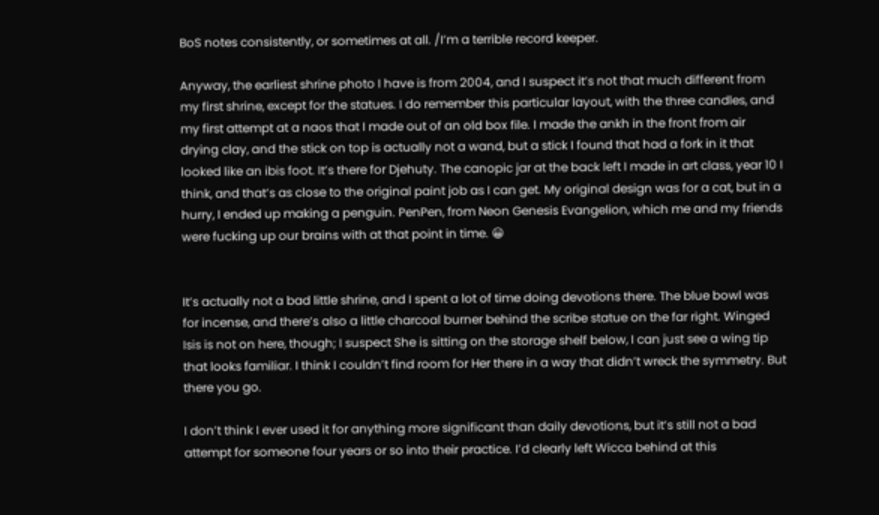BoS notes consistently, or sometimes at all. /I’m a terrible record keeper.

Anyway, the earliest shrine photo I have is from 2004, and I suspect it’s not that much different from my first shrine, except for the statues. I do remember this particular layout, with the three candles, and my first attempt at a naos that I made out of an old box file. I made the ankh in the front from air drying clay, and the stick on top is actually not a wand, but a stick I found that had a fork in it that looked like an ibis foot. It’s there for Djehuty. The canopic jar at the back left I made in art class, year 10 I think, and that’s as close to the original paint job as I can get. My original design was for a cat, but in a hurry, I ended up making a penguin. PenPen, from Neon Genesis Evangelion, which me and my friends were fucking up our brains with at that point in time. 😀


It’s actually not a bad little shrine, and I spent a lot of time doing devotions there. The blue bowl was for incense, and there’s also a little charcoal burner behind the scribe statue on the far right. Winged Isis is not on here, though; I suspect She is sitting on the storage shelf below, I can just see a wing tip that looks familiar. I think I couldn’t find room for Her there in a way that didn’t wreck the symmetry. But there you go.

I don’t think I ever used it for anything more significant than daily devotions, but it’s still not a bad attempt for someone four years or so into their practice. I’d clearly left Wicca behind at this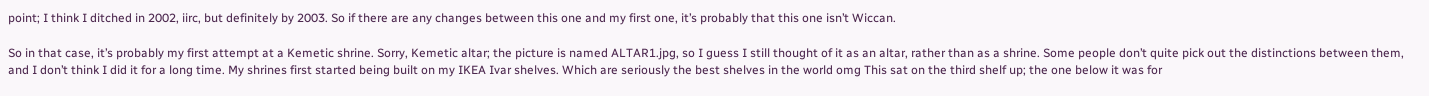point; I think I ditched in 2002, iirc, but definitely by 2003. So if there are any changes between this one and my first one, it’s probably that this one isn’t Wiccan.

So in that case, it’s probably my first attempt at a Kemetic shrine. Sorry, Kemetic altar; the picture is named ALTAR1.jpg, so I guess I still thought of it as an altar, rather than as a shrine. Some people don’t quite pick out the distinctions between them, and I don’t think I did it for a long time. My shrines first started being built on my IKEA Ivar shelves. Which are seriously the best shelves in the world omg This sat on the third shelf up; the one below it was for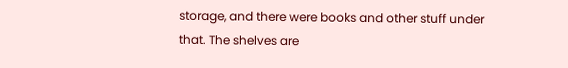storage, and there were books and other stuff under that. The shelves are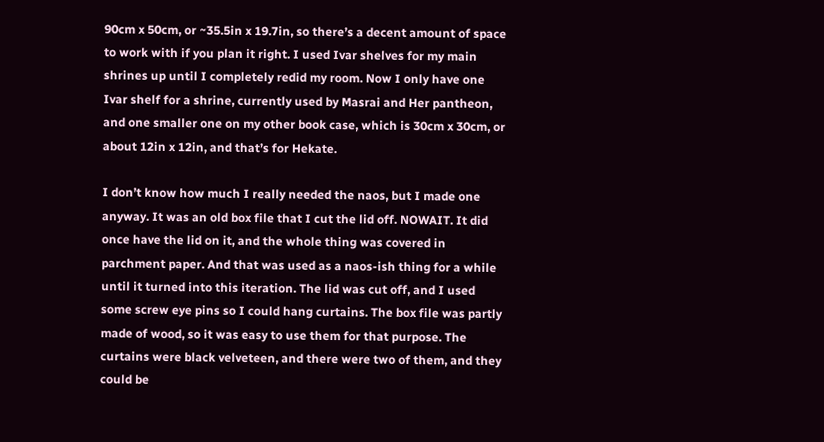90cm x 50cm, or ~35.5in x 19.7in, so there’s a decent amount of space to work with if you plan it right. I used Ivar shelves for my main shrines up until I completely redid my room. Now I only have one Ivar shelf for a shrine, currently used by Masrai and Her pantheon, and one smaller one on my other book case, which is 30cm x 30cm, or about 12in x 12in, and that’s for Hekate.

I don’t know how much I really needed the naos, but I made one anyway. It was an old box file that I cut the lid off. NOWAIT. It did once have the lid on it, and the whole thing was covered in parchment paper. And that was used as a naos-ish thing for a while until it turned into this iteration. The lid was cut off, and I used some screw eye pins so I could hang curtains. The box file was partly made of wood, so it was easy to use them for that purpose. The curtains were black velveteen, and there were two of them, and they could be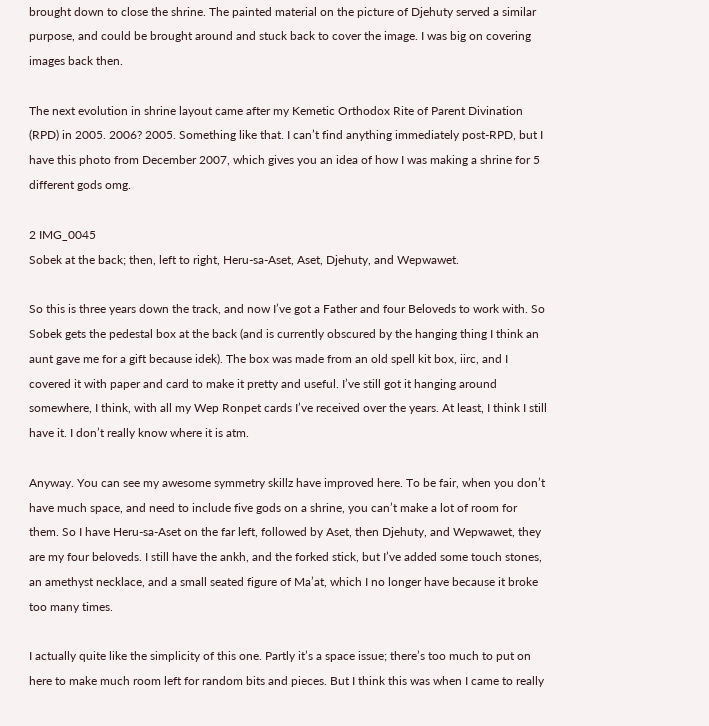brought down to close the shrine. The painted material on the picture of Djehuty served a similar purpose, and could be brought around and stuck back to cover the image. I was big on covering images back then.

The next evolution in shrine layout came after my Kemetic Orthodox Rite of Parent Divination (RPD) in 2005. 2006? 2005. Something like that. I can’t find anything immediately post-RPD, but I have this photo from December 2007, which gives you an idea of how I was making a shrine for 5 different gods omg.

2 IMG_0045
Sobek at the back; then, left to right, Heru-sa-Aset, Aset, Djehuty, and Wepwawet.

So this is three years down the track, and now I’ve got a Father and four Beloveds to work with. So Sobek gets the pedestal box at the back (and is currently obscured by the hanging thing I think an aunt gave me for a gift because idek). The box was made from an old spell kit box, iirc, and I covered it with paper and card to make it pretty and useful. I’ve still got it hanging around somewhere, I think, with all my Wep Ronpet cards I’ve received over the years. At least, I think I still have it. I don’t really know where it is atm.

Anyway. You can see my awesome symmetry skillz have improved here. To be fair, when you don’t have much space, and need to include five gods on a shrine, you can’t make a lot of room for them. So I have Heru-sa-Aset on the far left, followed by Aset, then Djehuty, and Wepwawet, they are my four beloveds. I still have the ankh, and the forked stick, but I’ve added some touch stones, an amethyst necklace, and a small seated figure of Ma’at, which I no longer have because it broke too many times.

I actually quite like the simplicity of this one. Partly it’s a space issue; there’s too much to put on here to make much room left for random bits and pieces. But I think this was when I came to really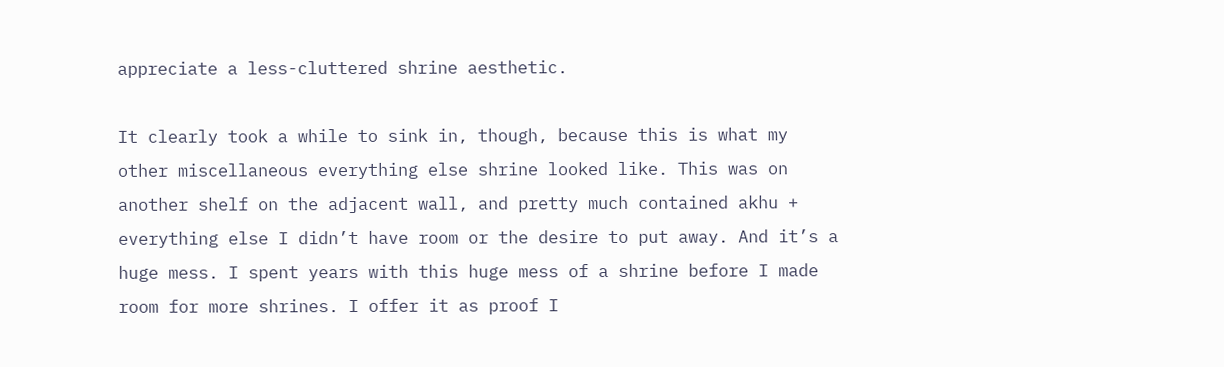appreciate a less-cluttered shrine aesthetic.

It clearly took a while to sink in, though, because this is what my other miscellaneous everything else shrine looked like. This was on another shelf on the adjacent wall, and pretty much contained akhu + everything else I didn’t have room or the desire to put away. And it’s a huge mess. I spent years with this huge mess of a shrine before I made room for more shrines. I offer it as proof I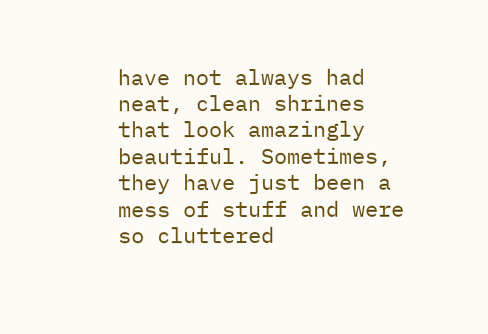have not always had neat, clean shrines that look amazingly beautiful. Sometimes, they have just been a mess of stuff and were so cluttered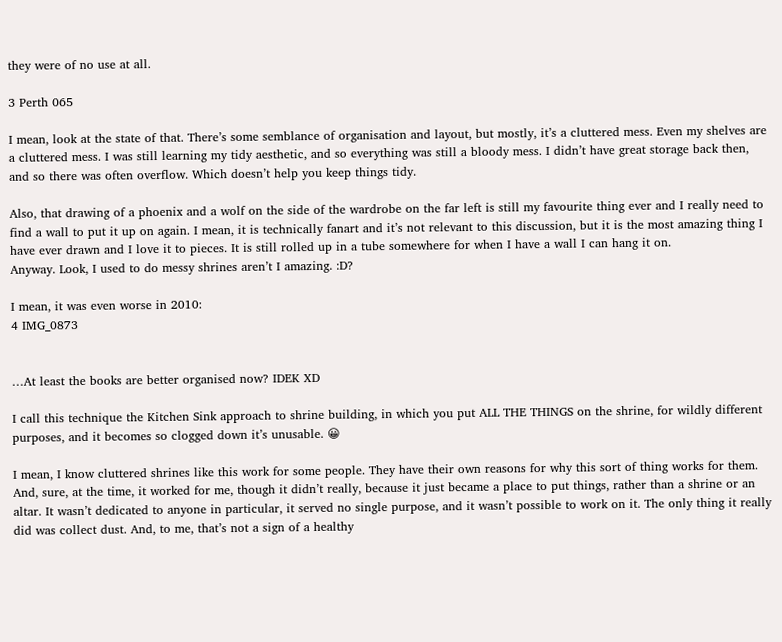they were of no use at all.

3 Perth 065

I mean, look at the state of that. There’s some semblance of organisation and layout, but mostly, it’s a cluttered mess. Even my shelves are a cluttered mess. I was still learning my tidy aesthetic, and so everything was still a bloody mess. I didn’t have great storage back then, and so there was often overflow. Which doesn’t help you keep things tidy.

Also, that drawing of a phoenix and a wolf on the side of the wardrobe on the far left is still my favourite thing ever and I really need to find a wall to put it up on again. I mean, it is technically fanart and it’s not relevant to this discussion, but it is the most amazing thing I have ever drawn and I love it to pieces. It is still rolled up in a tube somewhere for when I have a wall I can hang it on.
Anyway. Look, I used to do messy shrines aren’t I amazing. :D?

I mean, it was even worse in 2010:
4 IMG_0873


…At least the books are better organised now? IDEK XD

I call this technique the Kitchen Sink approach to shrine building, in which you put ALL THE THINGS on the shrine, for wildly different purposes, and it becomes so clogged down it’s unusable. 😀

I mean, I know cluttered shrines like this work for some people. They have their own reasons for why this sort of thing works for them. And, sure, at the time, it worked for me, though it didn’t really, because it just became a place to put things, rather than a shrine or an altar. It wasn’t dedicated to anyone in particular, it served no single purpose, and it wasn’t possible to work on it. The only thing it really did was collect dust. And, to me, that’s not a sign of a healthy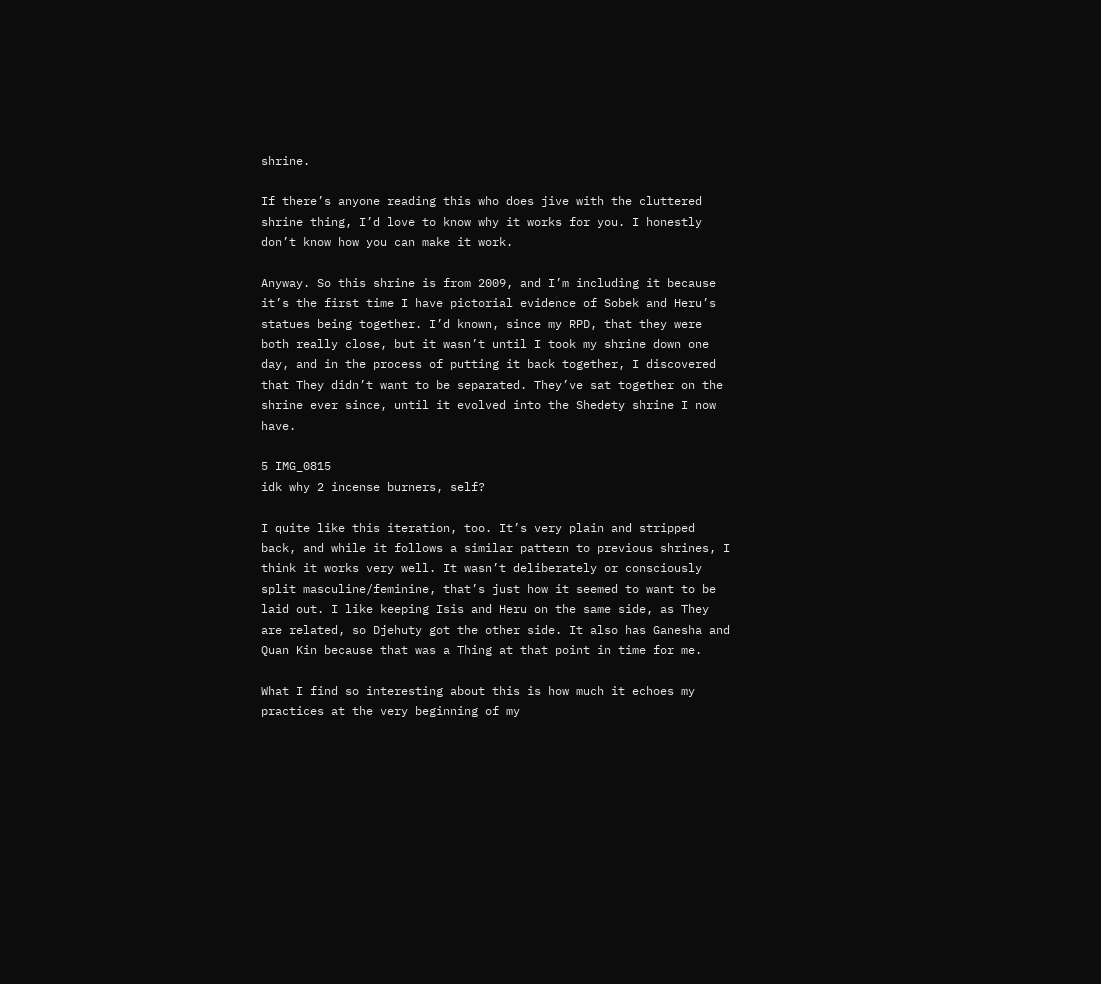shrine.

If there’s anyone reading this who does jive with the cluttered shrine thing, I’d love to know why it works for you. I honestly don’t know how you can make it work.

Anyway. So this shrine is from 2009, and I’m including it because it’s the first time I have pictorial evidence of Sobek and Heru’s statues being together. I’d known, since my RPD, that they were both really close, but it wasn’t until I took my shrine down one day, and in the process of putting it back together, I discovered that They didn’t want to be separated. They’ve sat together on the shrine ever since, until it evolved into the Shedety shrine I now have.

5 IMG_0815
idk why 2 incense burners, self?

I quite like this iteration, too. It’s very plain and stripped back, and while it follows a similar pattern to previous shrines, I think it works very well. It wasn’t deliberately or consciously split masculine/feminine, that’s just how it seemed to want to be laid out. I like keeping Isis and Heru on the same side, as They are related, so Djehuty got the other side. It also has Ganesha and Quan Kin because that was a Thing at that point in time for me.

What I find so interesting about this is how much it echoes my practices at the very beginning of my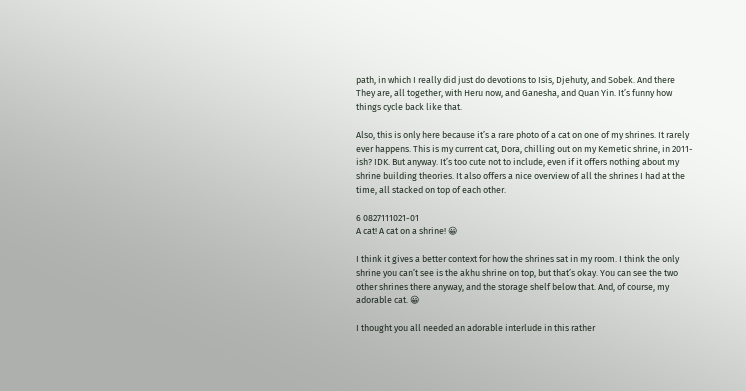path, in which I really did just do devotions to Isis, Djehuty, and Sobek. And there They are, all together, with Heru now, and Ganesha, and Quan Yin. It’s funny how things cycle back like that.

Also, this is only here because it’s a rare photo of a cat on one of my shrines. It rarely ever happens. This is my current cat, Dora, chilling out on my Kemetic shrine, in 2011-ish? IDK. But anyway. It’s too cute not to include, even if it offers nothing about my shrine building theories. It also offers a nice overview of all the shrines I had at the time, all stacked on top of each other.

6 0827111021-01
A cat! A cat on a shrine! 😀

I think it gives a better context for how the shrines sat in my room. I think the only shrine you can’t see is the akhu shrine on top, but that’s okay. You can see the two other shrines there anyway, and the storage shelf below that. And, of course, my adorable cat. 😀

I thought you all needed an adorable interlude in this rather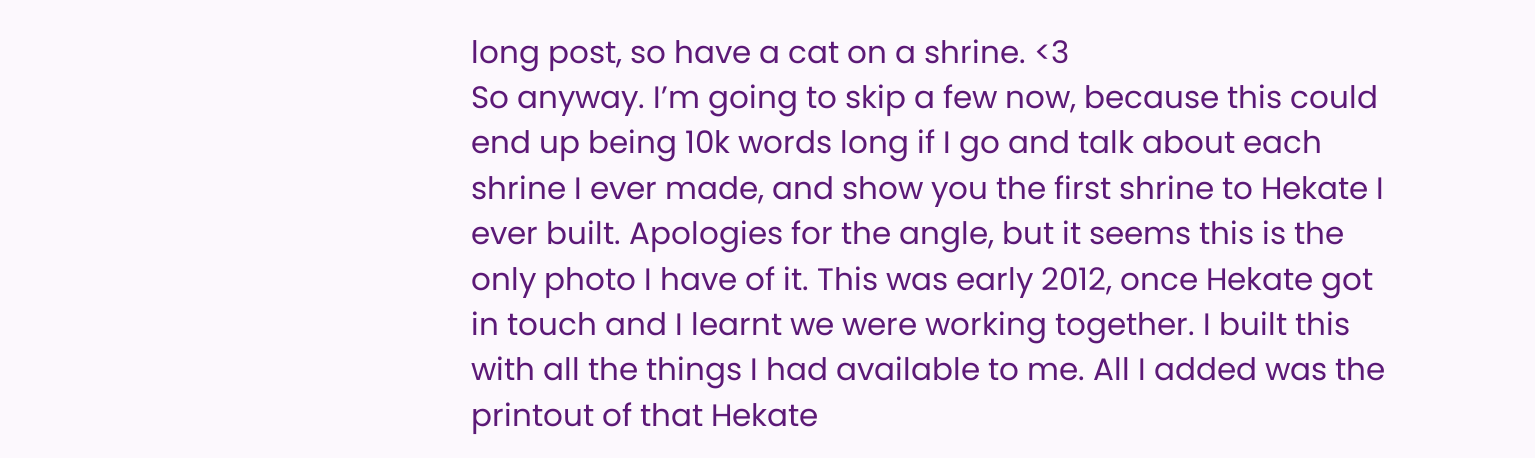long post, so have a cat on a shrine. <3
So anyway. I’m going to skip a few now, because this could end up being 10k words long if I go and talk about each shrine I ever made, and show you the first shrine to Hekate I ever built. Apologies for the angle, but it seems this is the only photo I have of it. This was early 2012, once Hekate got in touch and I learnt we were working together. I built this with all the things I had available to me. All I added was the printout of that Hekate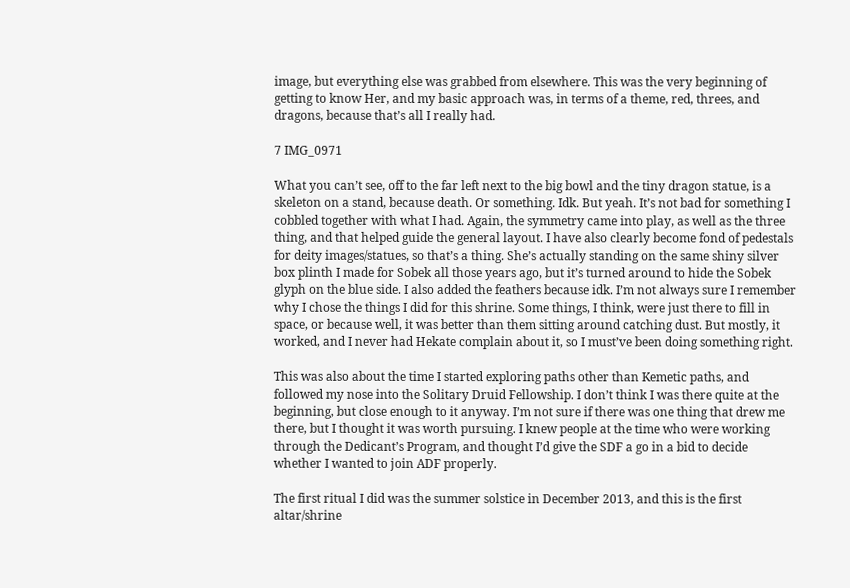image, but everything else was grabbed from elsewhere. This was the very beginning of getting to know Her, and my basic approach was, in terms of a theme, red, threes, and dragons, because that’s all I really had.

7 IMG_0971

What you can’t see, off to the far left next to the big bowl and the tiny dragon statue, is a skeleton on a stand, because death. Or something. Idk. But yeah. It’s not bad for something I cobbled together with what I had. Again, the symmetry came into play, as well as the three thing, and that helped guide the general layout. I have also clearly become fond of pedestals for deity images/statues, so that’s a thing. She’s actually standing on the same shiny silver box plinth I made for Sobek all those years ago, but it’s turned around to hide the Sobek glyph on the blue side. I also added the feathers because idk. I’m not always sure I remember why I chose the things I did for this shrine. Some things, I think, were just there to fill in space, or because well, it was better than them sitting around catching dust. But mostly, it worked, and I never had Hekate complain about it, so I must’ve been doing something right.

This was also about the time I started exploring paths other than Kemetic paths, and followed my nose into the Solitary Druid Fellowship. I don’t think I was there quite at the beginning, but close enough to it anyway. I’m not sure if there was one thing that drew me there, but I thought it was worth pursuing. I knew people at the time who were working through the Dedicant’s Program, and thought I’d give the SDF a go in a bid to decide whether I wanted to join ADF properly.

The first ritual I did was the summer solstice in December 2013, and this is the first altar/shrine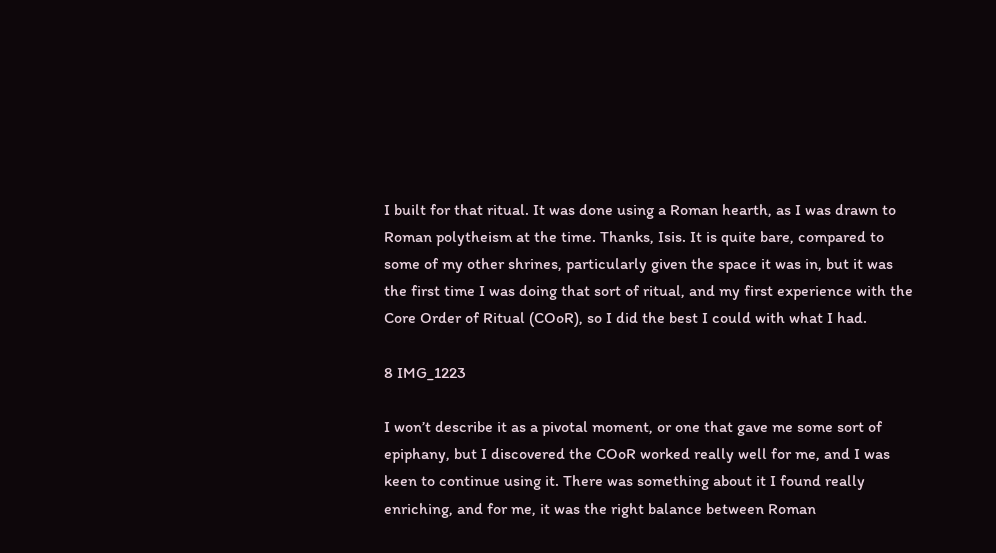I built for that ritual. It was done using a Roman hearth, as I was drawn to Roman polytheism at the time. Thanks, Isis. It is quite bare, compared to some of my other shrines, particularly given the space it was in, but it was the first time I was doing that sort of ritual, and my first experience with the Core Order of Ritual (COoR), so I did the best I could with what I had.

8 IMG_1223

I won’t describe it as a pivotal moment, or one that gave me some sort of epiphany, but I discovered the COoR worked really well for me, and I was keen to continue using it. There was something about it I found really enriching, and for me, it was the right balance between Roman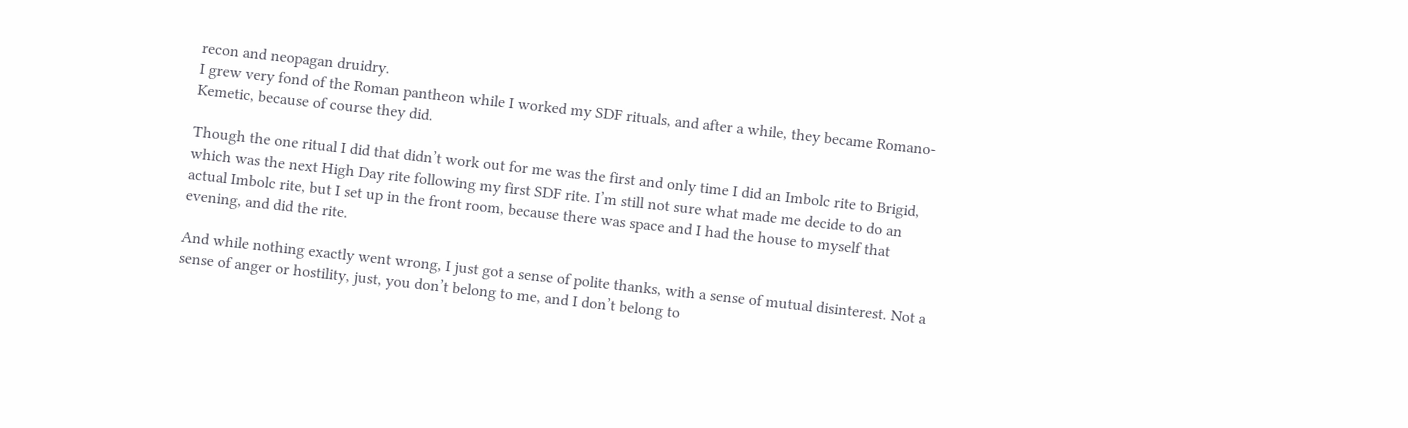recon and neopagan druidry.
I grew very fond of the Roman pantheon while I worked my SDF rituals, and after a while, they became Romano-Kemetic, because of course they did.

Though the one ritual I did that didn’t work out for me was the first and only time I did an Imbolc rite to Brigid, which was the next High Day rite following my first SDF rite. I’m still not sure what made me decide to do an actual Imbolc rite, but I set up in the front room, because there was space and I had the house to myself that evening, and did the rite.

And while nothing exactly went wrong, I just got a sense of polite thanks, with a sense of mutual disinterest. Not a sense of anger or hostility, just, you don’t belong to me, and I don’t belong to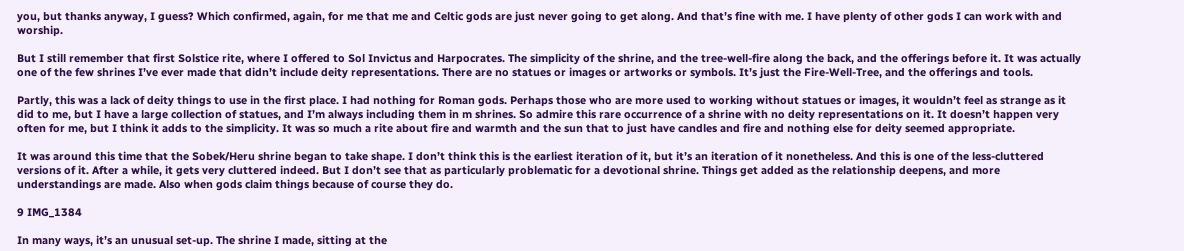you, but thanks anyway, I guess? Which confirmed, again, for me that me and Celtic gods are just never going to get along. And that’s fine with me. I have plenty of other gods I can work with and worship.

But I still remember that first Solstice rite, where I offered to Sol Invictus and Harpocrates. The simplicity of the shrine, and the tree-well-fire along the back, and the offerings before it. It was actually one of the few shrines I’ve ever made that didn’t include deity representations. There are no statues or images or artworks or symbols. It’s just the Fire-Well-Tree, and the offerings and tools.

Partly, this was a lack of deity things to use in the first place. I had nothing for Roman gods. Perhaps those who are more used to working without statues or images, it wouldn’t feel as strange as it did to me, but I have a large collection of statues, and I’m always including them in m shrines. So admire this rare occurrence of a shrine with no deity representations on it. It doesn’t happen very often for me, but I think it adds to the simplicity. It was so much a rite about fire and warmth and the sun that to just have candles and fire and nothing else for deity seemed appropriate.

It was around this time that the Sobek/Heru shrine began to take shape. I don’t think this is the earliest iteration of it, but it’s an iteration of it nonetheless. And this is one of the less-cluttered versions of it. After a while, it gets very cluttered indeed. But I don’t see that as particularly problematic for a devotional shrine. Things get added as the relationship deepens, and more understandings are made. Also when gods claim things because of course they do.

9 IMG_1384

In many ways, it’s an unusual set-up. The shrine I made, sitting at the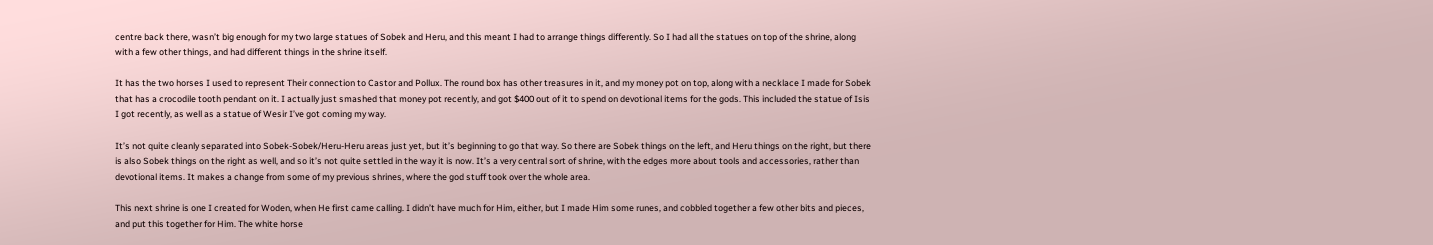centre back there, wasn’t big enough for my two large statues of Sobek and Heru, and this meant I had to arrange things differently. So I had all the statues on top of the shrine, along with a few other things, and had different things in the shrine itself.

It has the two horses I used to represent Their connection to Castor and Pollux. The round box has other treasures in it, and my money pot on top, along with a necklace I made for Sobek that has a crocodile tooth pendant on it. I actually just smashed that money pot recently, and got $400 out of it to spend on devotional items for the gods. This included the statue of Isis I got recently, as well as a statue of Wesir I’ve got coming my way.

It’s not quite cleanly separated into Sobek-Sobek/Heru-Heru areas just yet, but it’s beginning to go that way. So there are Sobek things on the left, and Heru things on the right, but there is also Sobek things on the right as well, and so it’s not quite settled in the way it is now. It’s a very central sort of shrine, with the edges more about tools and accessories, rather than devotional items. It makes a change from some of my previous shrines, where the god stuff took over the whole area.

This next shrine is one I created for Woden, when He first came calling. I didn’t have much for Him, either, but I made Him some runes, and cobbled together a few other bits and pieces, and put this together for Him. The white horse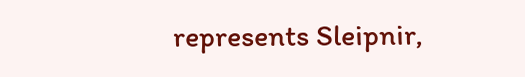represents Sleipnir,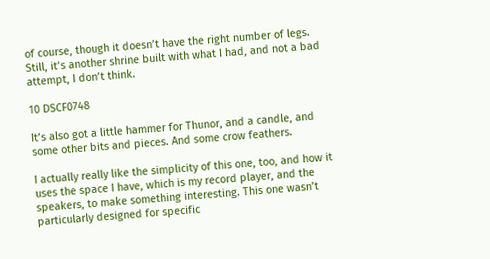of course, though it doesn’t have the right number of legs. Still, it’s another shrine built with what I had, and not a bad attempt, I don’t think.

10 DSCF0748

It’s also got a little hammer for Thunor, and a candle, and some other bits and pieces. And some crow feathers.

I actually really like the simplicity of this one, too, and how it uses the space I have, which is my record player, and the speakers, to make something interesting. This one wasn’t particularly designed for specific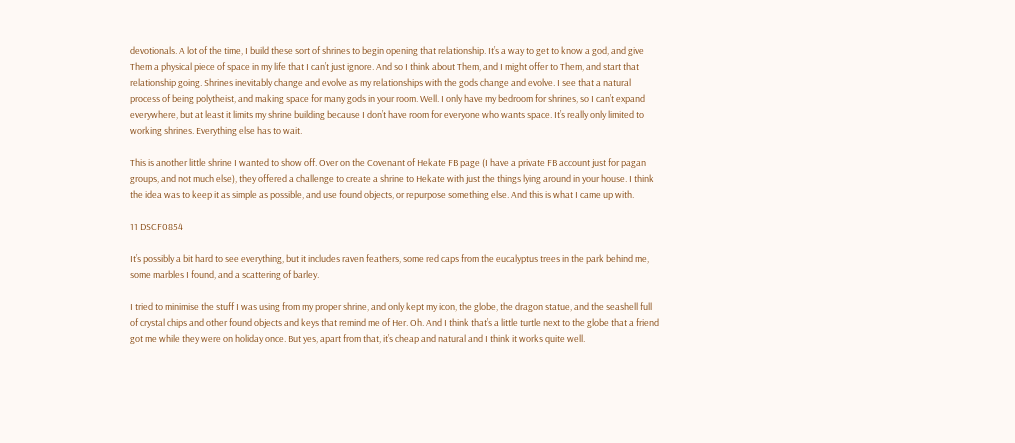devotionals. A lot of the time, I build these sort of shrines to begin opening that relationship. It’s a way to get to know a god, and give Them a physical piece of space in my life that I can’t just ignore. And so I think about Them, and I might offer to Them, and start that relationship going. Shrines inevitably change and evolve as my relationships with the gods change and evolve. I see that a natural process of being polytheist, and making space for many gods in your room. Well. I only have my bedroom for shrines, so I can’t expand everywhere, but at least it limits my shrine building because I don’t have room for everyone who wants space. It’s really only limited to working shrines. Everything else has to wait.

This is another little shrine I wanted to show off. Over on the Covenant of Hekate FB page (I have a private FB account just for pagan groups, and not much else), they offered a challenge to create a shrine to Hekate with just the things lying around in your house. I think the idea was to keep it as simple as possible, and use found objects, or repurpose something else. And this is what I came up with.

11 DSCF0854

It’s possibly a bit hard to see everything, but it includes raven feathers, some red caps from the eucalyptus trees in the park behind me, some marbles I found, and a scattering of barley.

I tried to minimise the stuff I was using from my proper shrine, and only kept my icon, the globe, the dragon statue, and the seashell full of crystal chips and other found objects and keys that remind me of Her. Oh. And I think that’s a little turtle next to the globe that a friend got me while they were on holiday once. But yes, apart from that, it’s cheap and natural and I think it works quite well.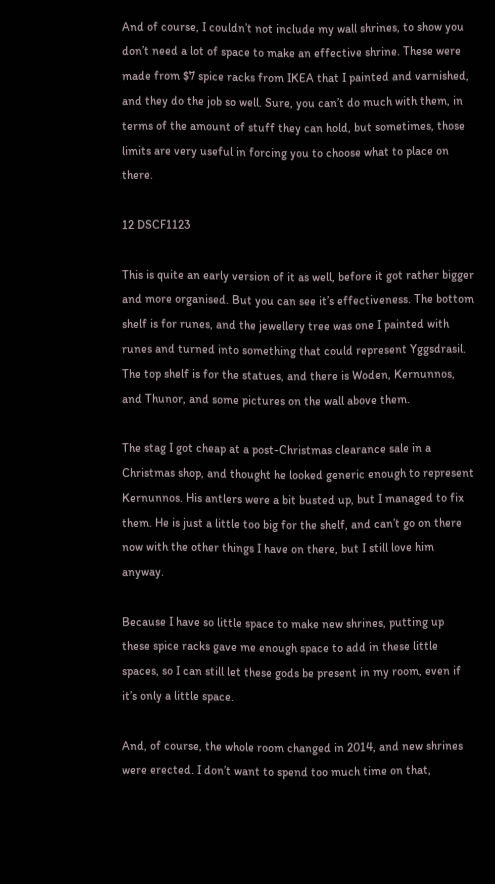And of course, I couldn’t not include my wall shrines, to show you don’t need a lot of space to make an effective shrine. These were made from $7 spice racks from IKEA that I painted and varnished, and they do the job so well. Sure, you can’t do much with them, in terms of the amount of stuff they can hold, but sometimes, those limits are very useful in forcing you to choose what to place on there.

12 DSCF1123

This is quite an early version of it as well, before it got rather bigger and more organised. But you can see it’s effectiveness. The bottom shelf is for runes, and the jewellery tree was one I painted with runes and turned into something that could represent Yggsdrasil. The top shelf is for the statues, and there is Woden, Kernunnos, and Thunor, and some pictures on the wall above them.

The stag I got cheap at a post-Christmas clearance sale in a Christmas shop, and thought he looked generic enough to represent Kernunnos. His antlers were a bit busted up, but I managed to fix them. He is just a little too big for the shelf, and can’t go on there now with the other things I have on there, but I still love him anyway.

Because I have so little space to make new shrines, putting up these spice racks gave me enough space to add in these little spaces, so I can still let these gods be present in my room, even if it’s only a little space.

And, of course, the whole room changed in 2014, and new shrines were erected. I don’t want to spend too much time on that,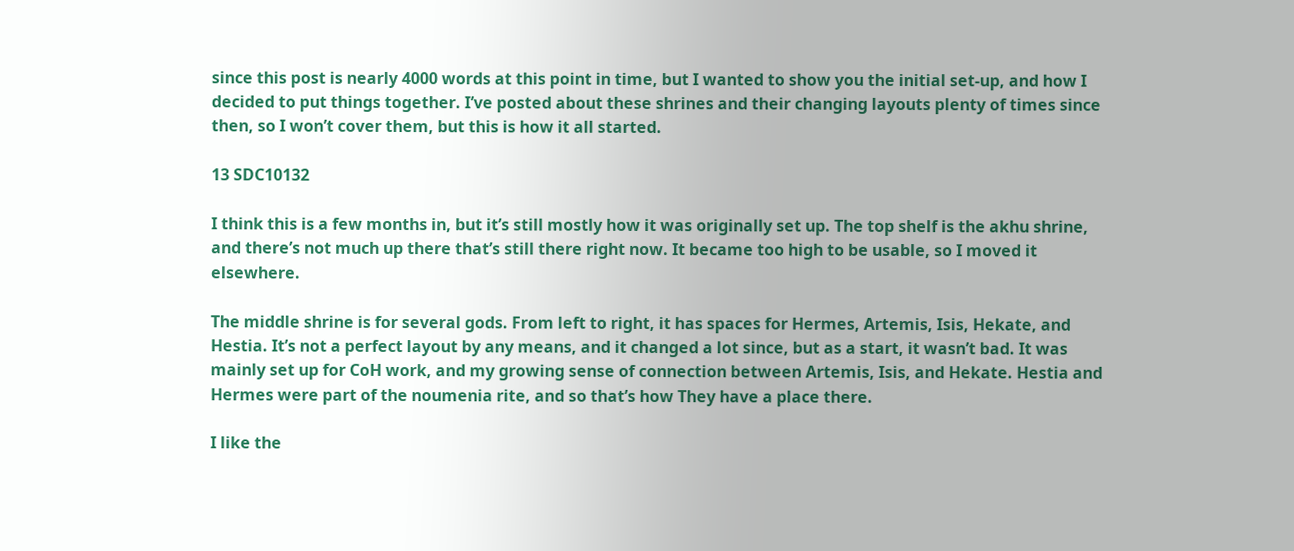since this post is nearly 4000 words at this point in time, but I wanted to show you the initial set-up, and how I decided to put things together. I’ve posted about these shrines and their changing layouts plenty of times since then, so I won’t cover them, but this is how it all started.

13 SDC10132

I think this is a few months in, but it’s still mostly how it was originally set up. The top shelf is the akhu shrine, and there’s not much up there that’s still there right now. It became too high to be usable, so I moved it elsewhere.

The middle shrine is for several gods. From left to right, it has spaces for Hermes, Artemis, Isis, Hekate, and Hestia. It’s not a perfect layout by any means, and it changed a lot since, but as a start, it wasn’t bad. It was mainly set up for CoH work, and my growing sense of connection between Artemis, Isis, and Hekate. Hestia and Hermes were part of the noumenia rite, and so that’s how They have a place there.

I like the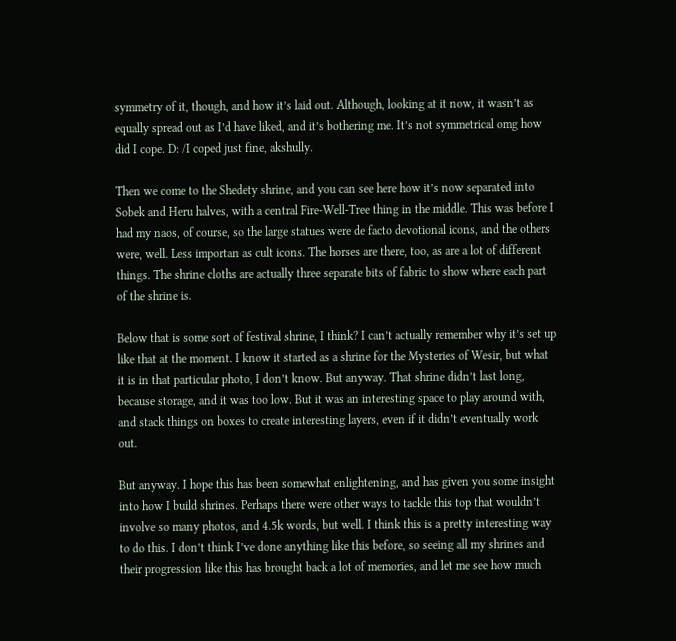symmetry of it, though, and how it’s laid out. Although, looking at it now, it wasn’t as equally spread out as I’d have liked, and it’s bothering me. It’s not symmetrical omg how did I cope. D: /I coped just fine, akshully.

Then we come to the Shedety shrine, and you can see here how it’s now separated into Sobek and Heru halves, with a central Fire-Well-Tree thing in the middle. This was before I had my naos, of course, so the large statues were de facto devotional icons, and the others were, well. Less importan as cult icons. The horses are there, too, as are a lot of different things. The shrine cloths are actually three separate bits of fabric to show where each part of the shrine is.

Below that is some sort of festival shrine, I think? I can’t actually remember why it’s set up like that at the moment. I know it started as a shrine for the Mysteries of Wesir, but what it is in that particular photo, I don’t know. But anyway. That shrine didn’t last long, because storage, and it was too low. But it was an interesting space to play around with, and stack things on boxes to create interesting layers, even if it didn’t eventually work out.

But anyway. I hope this has been somewhat enlightening, and has given you some insight into how I build shrines. Perhaps there were other ways to tackle this top that wouldn’t involve so many photos, and 4.5k words, but well. I think this is a pretty interesting way to do this. I don’t think I’ve done anything like this before, so seeing all my shrines and their progression like this has brought back a lot of memories, and let me see how much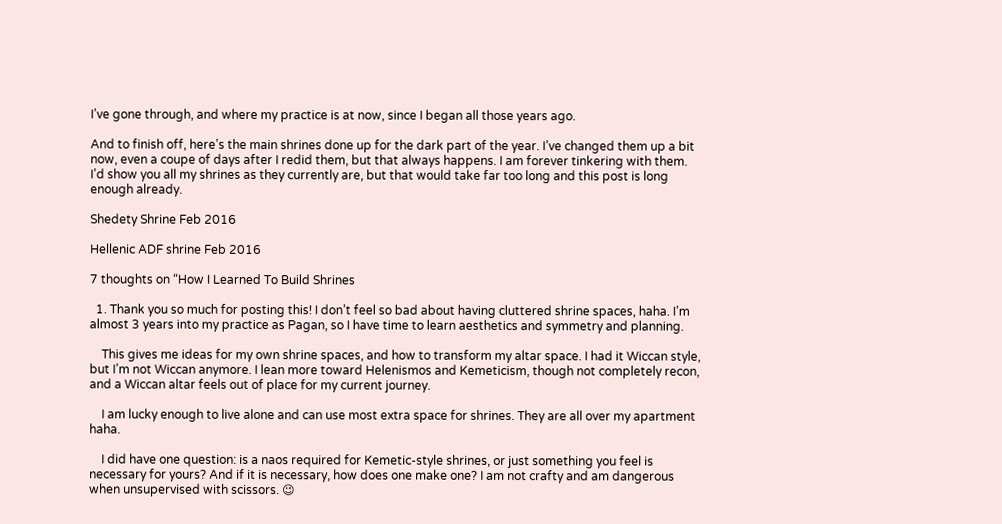I’ve gone through, and where my practice is at now, since I began all those years ago.

And to finish off, here’s the main shrines done up for the dark part of the year. I’ve changed them up a bit now, even a coupe of days after I redid them, but that always happens. I am forever tinkering with them. I’d show you all my shrines as they currently are, but that would take far too long and this post is long enough already.

Shedety Shrine Feb 2016

Hellenic ADF shrine Feb 2016

7 thoughts on “How I Learned To Build Shrines

  1. Thank you so much for posting this! I don’t feel so bad about having cluttered shrine spaces, haha. I’m almost 3 years into my practice as Pagan, so I have time to learn aesthetics and symmetry and planning.

    This gives me ideas for my own shrine spaces, and how to transform my altar space. I had it Wiccan style, but I’m not Wiccan anymore. I lean more toward Helenismos and Kemeticism, though not completely recon, and a Wiccan altar feels out of place for my current journey.

    I am lucky enough to live alone and can use most extra space for shrines. They are all over my apartment haha.

    I did have one question: is a naos required for Kemetic-style shrines, or just something you feel is necessary for yours? And if it is necessary, how does one make one? I am not crafty and am dangerous when unsupervised with scissors. 😉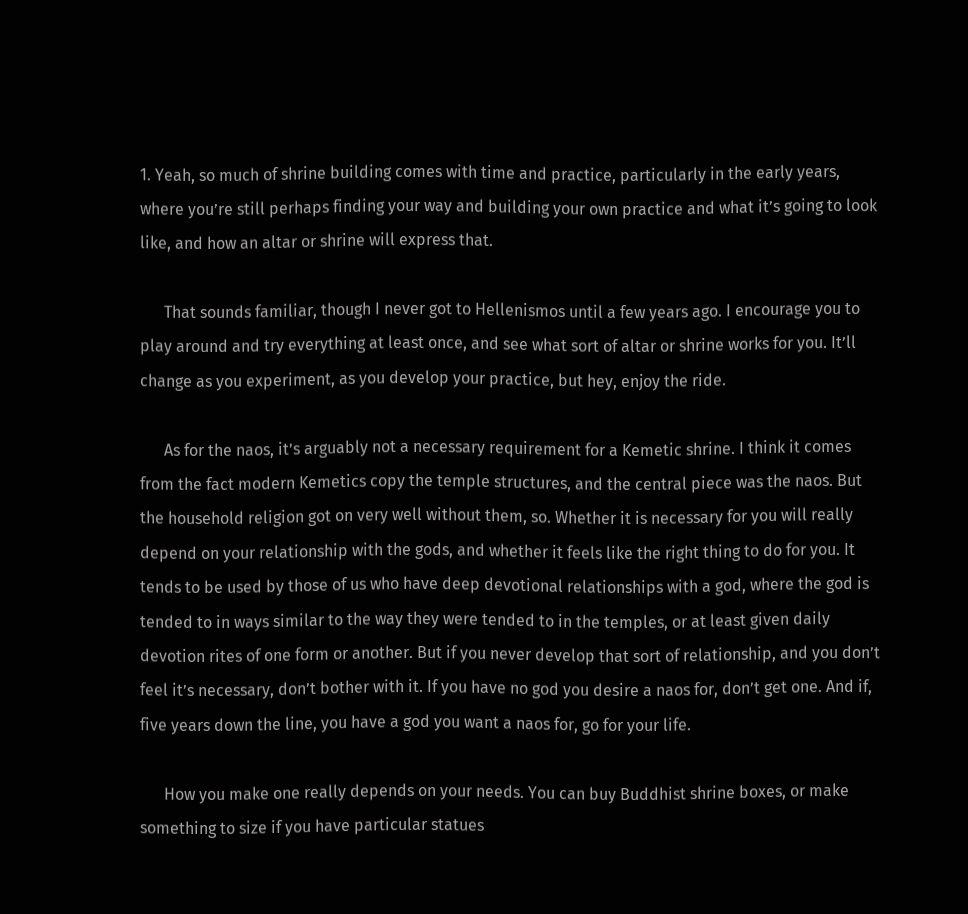1. Yeah, so much of shrine building comes with time and practice, particularly in the early years, where you’re still perhaps finding your way and building your own practice and what it’s going to look like, and how an altar or shrine will express that.

      That sounds familiar, though I never got to Hellenismos until a few years ago. I encourage you to play around and try everything at least once, and see what sort of altar or shrine works for you. It’ll change as you experiment, as you develop your practice, but hey, enjoy the ride.

      As for the naos, it’s arguably not a necessary requirement for a Kemetic shrine. I think it comes from the fact modern Kemetics copy the temple structures, and the central piece was the naos. But the household religion got on very well without them, so. Whether it is necessary for you will really depend on your relationship with the gods, and whether it feels like the right thing to do for you. It tends to be used by those of us who have deep devotional relationships with a god, where the god is tended to in ways similar to the way they were tended to in the temples, or at least given daily devotion rites of one form or another. But if you never develop that sort of relationship, and you don’t feel it’s necessary, don’t bother with it. If you have no god you desire a naos for, don’t get one. And if, five years down the line, you have a god you want a naos for, go for your life.

      How you make one really depends on your needs. You can buy Buddhist shrine boxes, or make something to size if you have particular statues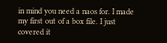in mind you need a naos for. I made my first out of a box file. I just covered it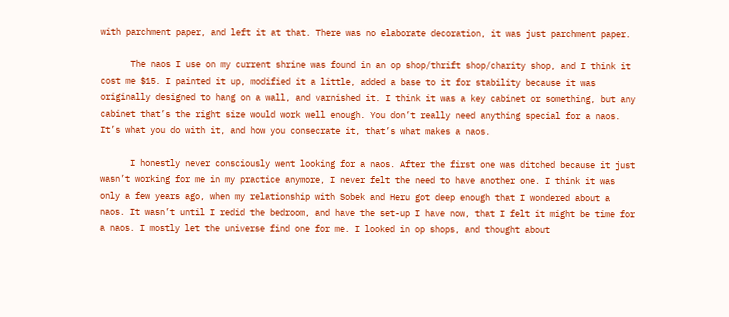with parchment paper, and left it at that. There was no elaborate decoration, it was just parchment paper.

      The naos I use on my current shrine was found in an op shop/thrift shop/charity shop, and I think it cost me $15. I painted it up, modified it a little, added a base to it for stability because it was originally designed to hang on a wall, and varnished it. I think it was a key cabinet or something, but any cabinet that’s the right size would work well enough. You don’t really need anything special for a naos. It’s what you do with it, and how you consecrate it, that’s what makes a naos.

      I honestly never consciously went looking for a naos. After the first one was ditched because it just wasn’t working for me in my practice anymore, I never felt the need to have another one. I think it was only a few years ago, when my relationship with Sobek and Heru got deep enough that I wondered about a naos. It wasn’t until I redid the bedroom, and have the set-up I have now, that I felt it might be time for a naos. I mostly let the universe find one for me. I looked in op shops, and thought about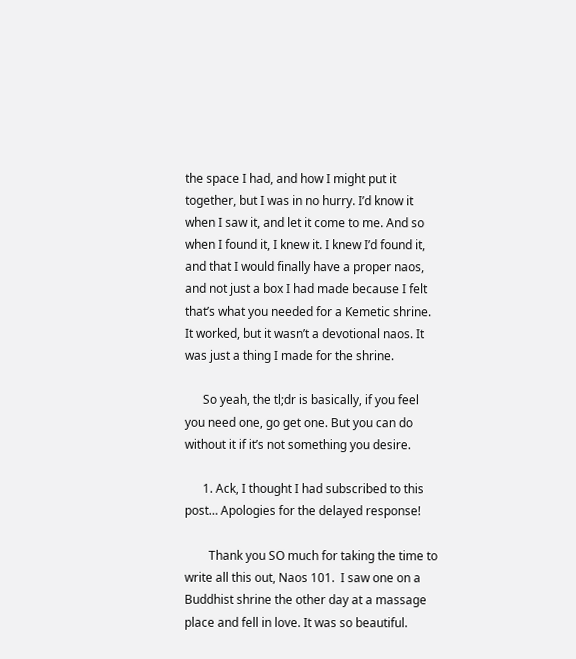the space I had, and how I might put it together, but I was in no hurry. I’d know it when I saw it, and let it come to me. And so when I found it, I knew it. I knew I’d found it, and that I would finally have a proper naos, and not just a box I had made because I felt that’s what you needed for a Kemetic shrine. It worked, but it wasn’t a devotional naos. It was just a thing I made for the shrine.

      So yeah, the tl;dr is basically, if you feel you need one, go get one. But you can do without it if it’s not something you desire.

      1. Ack, I thought I had subscribed to this post… Apologies for the delayed response!

        Thank you SO much for taking the time to write all this out, Naos 101.  I saw one on a Buddhist shrine the other day at a massage place and fell in love. It was so beautiful.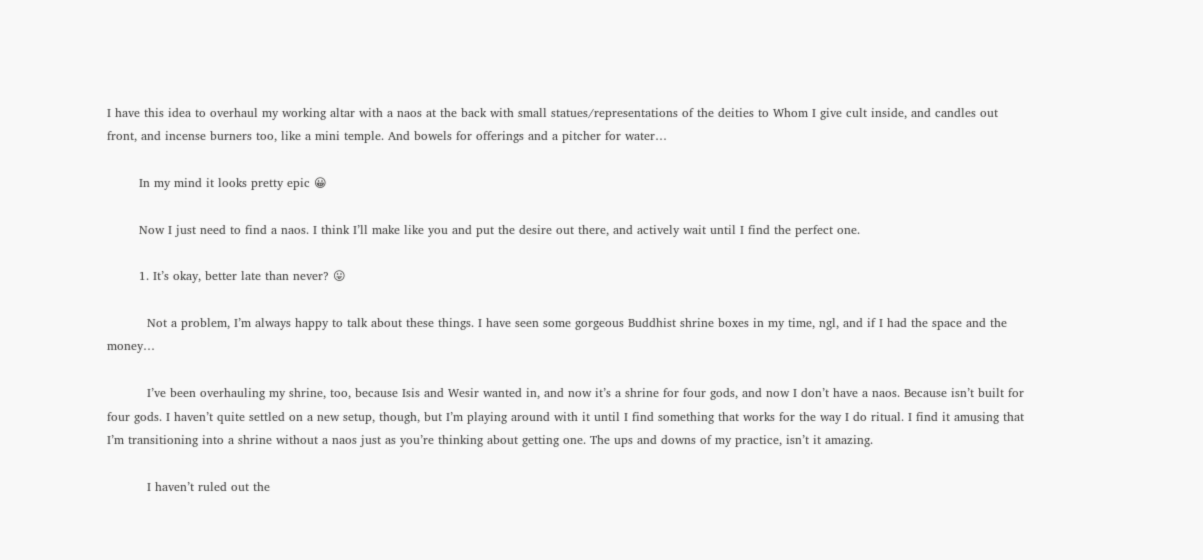I have this idea to overhaul my working altar with a naos at the back with small statues/representations of the deities to Whom I give cult inside, and candles out front, and incense burners too, like a mini temple. And bowels for offerings and a pitcher for water…

        In my mind it looks pretty epic 😀

        Now I just need to find a naos. I think I’ll make like you and put the desire out there, and actively wait until I find the perfect one.

        1. It’s okay, better late than never? 😛

          Not a problem, I’m always happy to talk about these things. I have seen some gorgeous Buddhist shrine boxes in my time, ngl, and if I had the space and the money…

          I’ve been overhauling my shrine, too, because Isis and Wesir wanted in, and now it’s a shrine for four gods, and now I don’t have a naos. Because isn’t built for four gods. I haven’t quite settled on a new setup, though, but I’m playing around with it until I find something that works for the way I do ritual. I find it amusing that I’m transitioning into a shrine without a naos just as you’re thinking about getting one. The ups and downs of my practice, isn’t it amazing.

          I haven’t ruled out the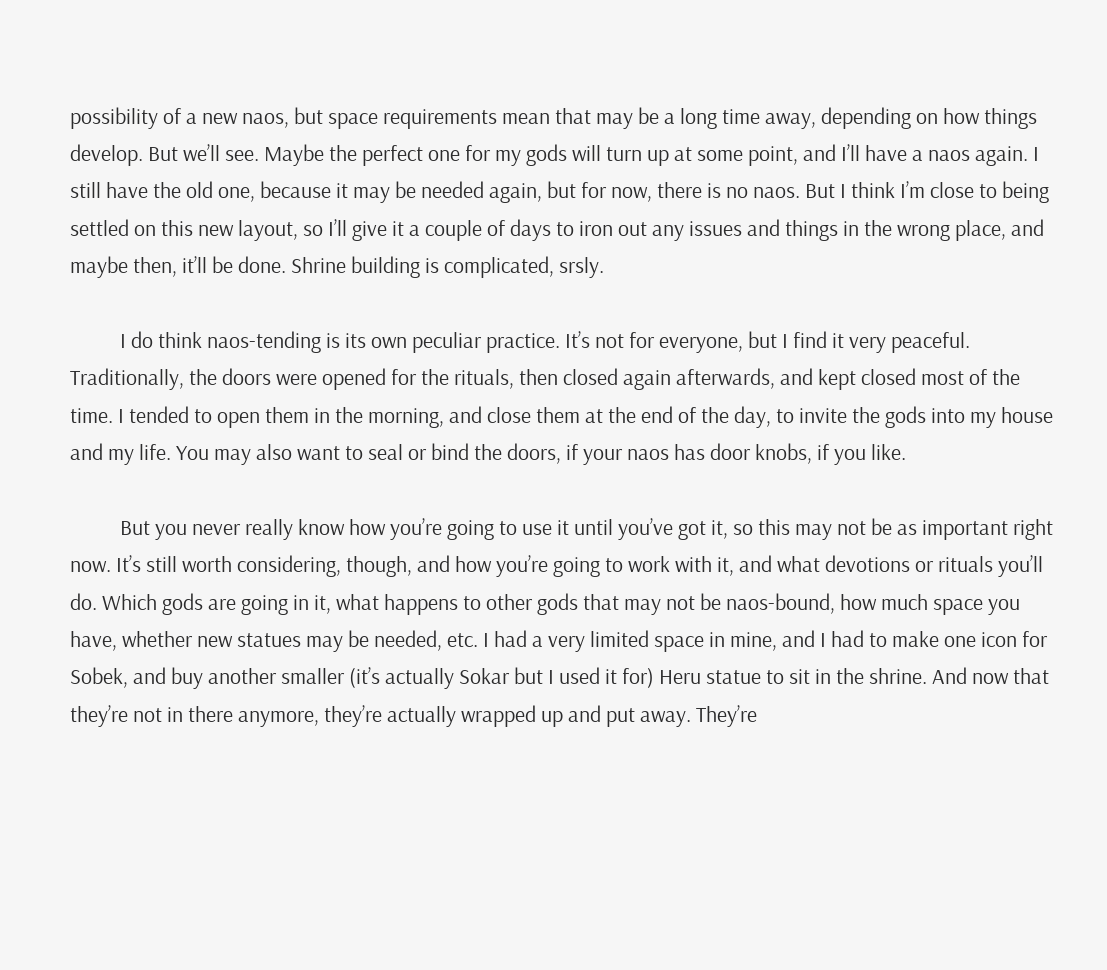possibility of a new naos, but space requirements mean that may be a long time away, depending on how things develop. But we’ll see. Maybe the perfect one for my gods will turn up at some point, and I’ll have a naos again. I still have the old one, because it may be needed again, but for now, there is no naos. But I think I’m close to being settled on this new layout, so I’ll give it a couple of days to iron out any issues and things in the wrong place, and maybe then, it’ll be done. Shrine building is complicated, srsly.

          I do think naos-tending is its own peculiar practice. It’s not for everyone, but I find it very peaceful. Traditionally, the doors were opened for the rituals, then closed again afterwards, and kept closed most of the time. I tended to open them in the morning, and close them at the end of the day, to invite the gods into my house and my life. You may also want to seal or bind the doors, if your naos has door knobs, if you like.

          But you never really know how you’re going to use it until you’ve got it, so this may not be as important right now. It’s still worth considering, though, and how you’re going to work with it, and what devotions or rituals you’ll do. Which gods are going in it, what happens to other gods that may not be naos-bound, how much space you have, whether new statues may be needed, etc. I had a very limited space in mine, and I had to make one icon for Sobek, and buy another smaller (it’s actually Sokar but I used it for) Heru statue to sit in the shrine. And now that they’re not in there anymore, they’re actually wrapped up and put away. They’re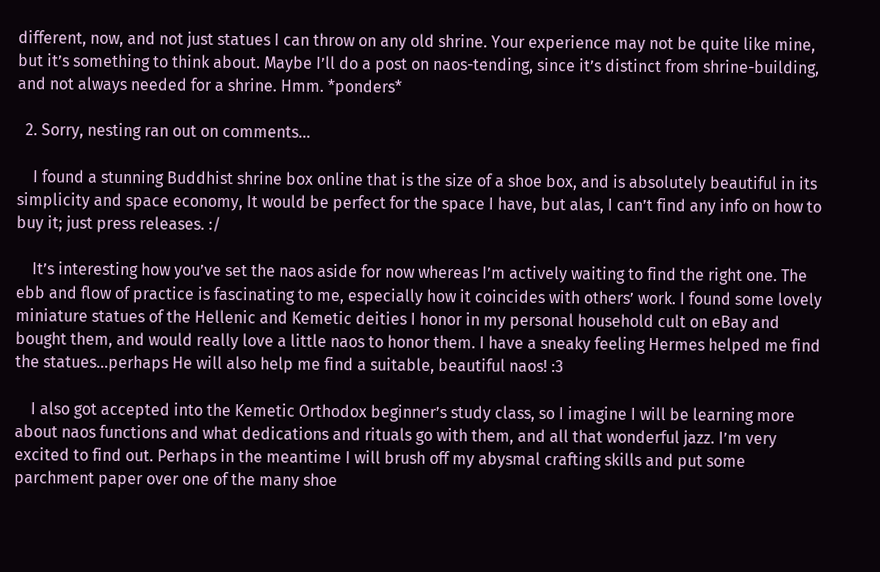different, now, and not just statues I can throw on any old shrine. Your experience may not be quite like mine, but it’s something to think about. Maybe I’ll do a post on naos-tending, since it’s distinct from shrine-building, and not always needed for a shrine. Hmm. *ponders*

  2. Sorry, nesting ran out on comments…

    I found a stunning Buddhist shrine box online that is the size of a shoe box, and is absolutely beautiful in its simplicity and space economy, It would be perfect for the space I have, but alas, I can’t find any info on how to buy it; just press releases. :/

    It’s interesting how you’ve set the naos aside for now whereas I’m actively waiting to find the right one. The ebb and flow of practice is fascinating to me, especially how it coincides with others’ work. I found some lovely miniature statues of the Hellenic and Kemetic deities I honor in my personal household cult on eBay and bought them, and would really love a little naos to honor them. I have a sneaky feeling Hermes helped me find the statues…perhaps He will also help me find a suitable, beautiful naos! :3

    I also got accepted into the Kemetic Orthodox beginner’s study class, so I imagine I will be learning more about naos functions and what dedications and rituals go with them, and all that wonderful jazz. I’m very excited to find out. Perhaps in the meantime I will brush off my abysmal crafting skills and put some parchment paper over one of the many shoe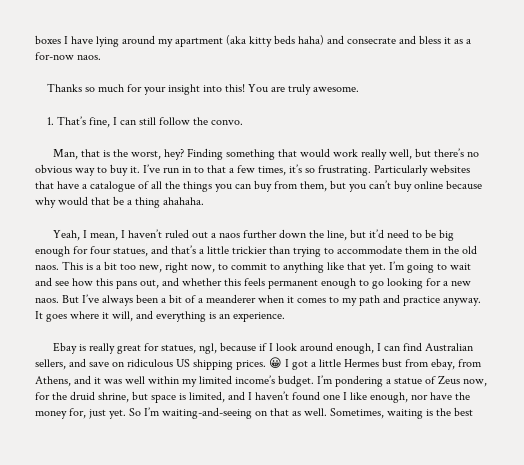boxes I have lying around my apartment (aka kitty beds haha) and consecrate and bless it as a for-now naos.

    Thanks so much for your insight into this! You are truly awesome.

    1. That’s fine, I can still follow the convo.

      Man, that is the worst, hey? Finding something that would work really well, but there’s no obvious way to buy it. I’ve run in to that a few times, it’s so frustrating. Particularly websites that have a catalogue of all the things you can buy from them, but you can’t buy online because why would that be a thing ahahaha.

      Yeah, I mean, I haven’t ruled out a naos further down the line, but it’d need to be big enough for four statues, and that’s a little trickier than trying to accommodate them in the old naos. This is a bit too new, right now, to commit to anything like that yet. I’m going to wait and see how this pans out, and whether this feels permanent enough to go looking for a new naos. But I’ve always been a bit of a meanderer when it comes to my path and practice anyway. It goes where it will, and everything is an experience.

      Ebay is really great for statues, ngl, because if I look around enough, I can find Australian sellers, and save on ridiculous US shipping prices. 😀 I got a little Hermes bust from ebay, from Athens, and it was well within my limited income’s budget. I’m pondering a statue of Zeus now, for the druid shrine, but space is limited, and I haven’t found one I like enough, nor have the money for, just yet. So I’m waiting-and-seeing on that as well. Sometimes, waiting is the best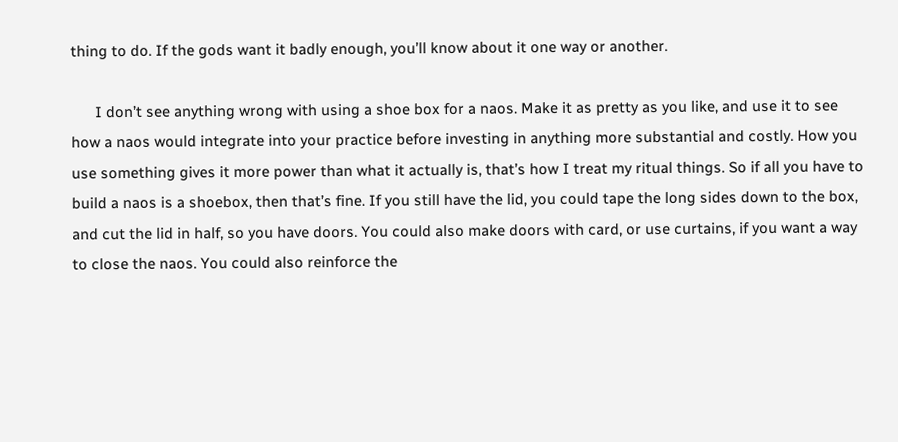thing to do. If the gods want it badly enough, you’ll know about it one way or another.

      I don’t see anything wrong with using a shoe box for a naos. Make it as pretty as you like, and use it to see how a naos would integrate into your practice before investing in anything more substantial and costly. How you use something gives it more power than what it actually is, that’s how I treat my ritual things. So if all you have to build a naos is a shoebox, then that’s fine. If you still have the lid, you could tape the long sides down to the box, and cut the lid in half, so you have doors. You could also make doors with card, or use curtains, if you want a way to close the naos. You could also reinforce the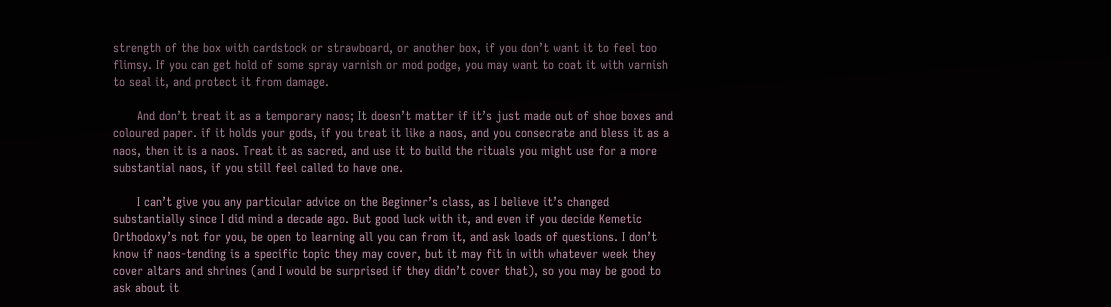strength of the box with cardstock or strawboard, or another box, if you don’t want it to feel too flimsy. If you can get hold of some spray varnish or mod podge, you may want to coat it with varnish to seal it, and protect it from damage.

      And don’t treat it as a temporary naos; It doesn’t matter if it’s just made out of shoe boxes and coloured paper. if it holds your gods, if you treat it like a naos, and you consecrate and bless it as a naos, then it is a naos. Treat it as sacred, and use it to build the rituals you might use for a more substantial naos, if you still feel called to have one.

      I can’t give you any particular advice on the Beginner’s class, as I believe it’s changed substantially since I did mind a decade ago. But good luck with it, and even if you decide Kemetic Orthodoxy’s not for you, be open to learning all you can from it, and ask loads of questions. I don’t know if naos-tending is a specific topic they may cover, but it may fit in with whatever week they cover altars and shrines (and I would be surprised if they didn’t cover that), so you may be good to ask about it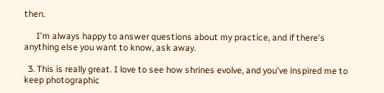then.

      I’m always happy to answer questions about my practice, and if there’s anything else you want to know, ask away.

  3. This is really great. I love to see how shrines evolve, and you’ve inspired me to keep photographic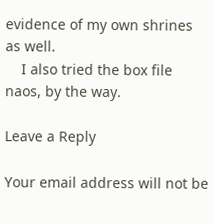evidence of my own shrines as well.
    I also tried the box file naos, by the way.

Leave a Reply

Your email address will not be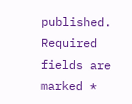published. Required fields are marked *